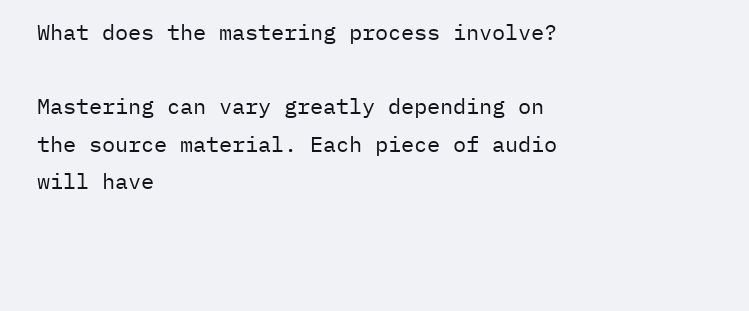What does the mastering process involve?

Mastering can vary greatly depending on the source material. Each piece of audio will have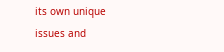its own unique issues and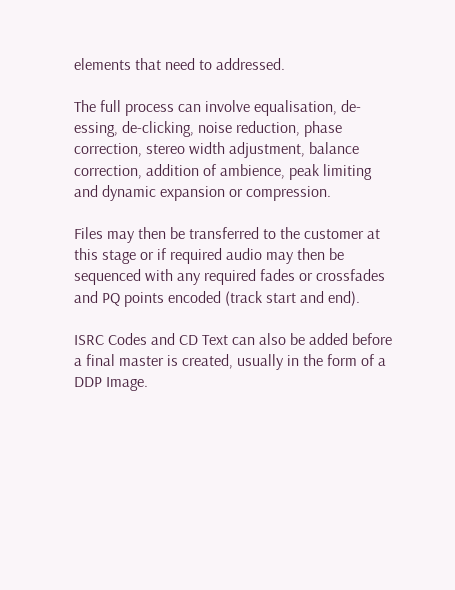elements that need to addressed.

The full process can involve equalisation, de-essing, de-clicking, noise reduction, phase correction, stereo width adjustment, balance correction, addition of ambience, peak limiting and dynamic expansion or compression.

Files may then be transferred to the customer at this stage or if required audio may then be sequenced with any required fades or crossfades and PQ points encoded (track start and end).

ISRC Codes and CD Text can also be added before a final master is created, usually in the form of a DDP Image.